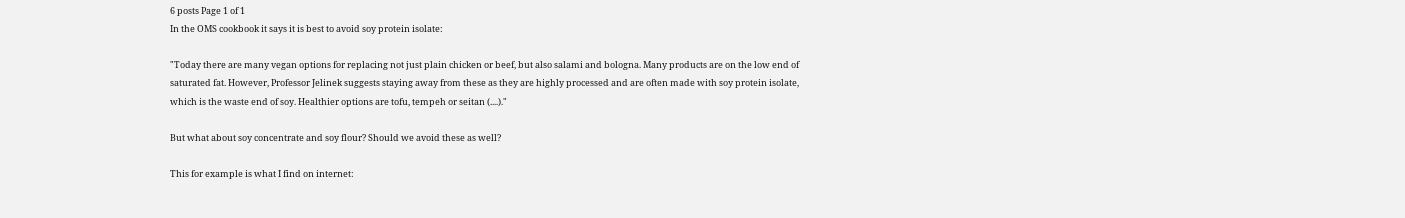6 posts Page 1 of 1
In the OMS cookbook it says it is best to avoid soy protein isolate:

"Today there are many vegan options for replacing not just plain chicken or beef, but also salami and bologna. Many products are on the low end of saturated fat. However, Professor Jelinek suggests staying away from these as they are highly processed and are often made with soy protein isolate, which is the waste end of soy. Healthier options are tofu, tempeh or seitan (....)."

But what about soy concentrate and soy flour? Should we avoid these as well?

This for example is what I find on internet: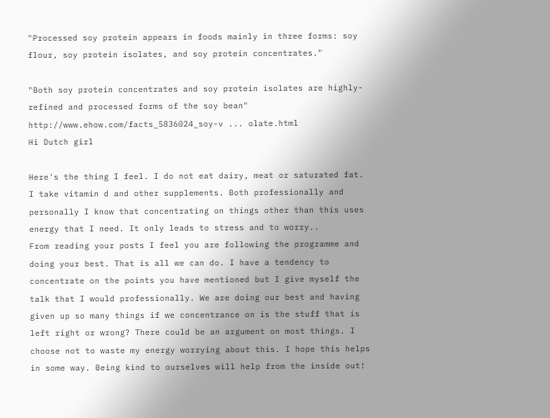"Processed soy protein appears in foods mainly in three forms: soy flour, soy protein isolates, and soy protein concentrates."

"Both soy protein concentrates and soy protein isolates are highly-refined and processed forms of the soy bean" http://www.ehow.com/facts_5836024_soy-v ... olate.html
Hi Dutch girl

Here's the thing I feel. I do not eat dairy, meat or saturated fat. I take vitamin d and other supplements. Both professionally and personally I know that concentrating on things other than this uses energy that I need. It only leads to stress and to worry..
From reading your posts I feel you are following the programme and doing your best. That is all we can do. I have a tendency to concentrate on the points you have mentioned but I give myself the talk that I would professionally. We are doing our best and having given up so many things if we concentrance on is the stuff that is left right or wrong? There could be an argument on most things. I choose not to waste my energy worrying about this. I hope this helps in some way. Being kind to ourselves will help from the inside out!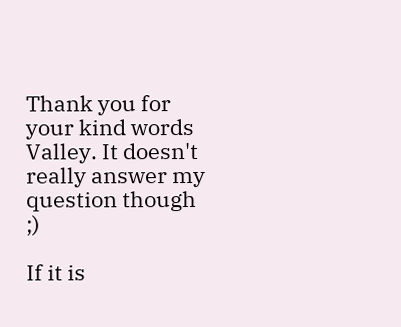Thank you for your kind words Valley. It doesn't really answer my question though ;)

If it is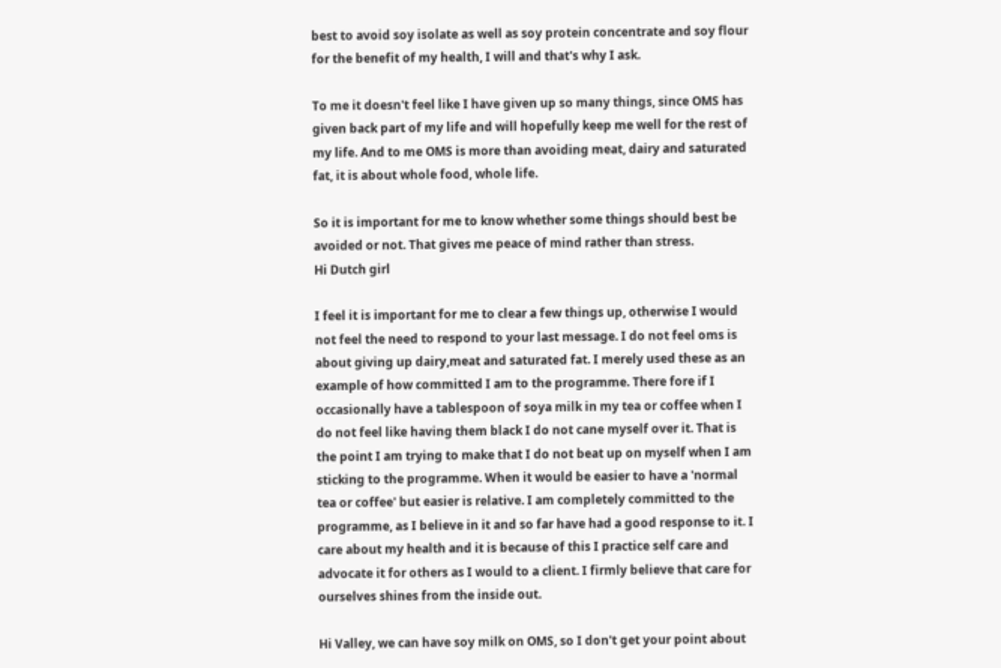best to avoid soy isolate as well as soy protein concentrate and soy flour for the benefit of my health, I will and that's why I ask.

To me it doesn't feel like I have given up so many things, since OMS has given back part of my life and will hopefully keep me well for the rest of my life. And to me OMS is more than avoiding meat, dairy and saturated fat, it is about whole food, whole life.

So it is important for me to know whether some things should best be avoided or not. That gives me peace of mind rather than stress.
Hi Dutch girl

I feel it is important for me to clear a few things up, otherwise I would not feel the need to respond to your last message. I do not feel oms is about giving up dairy,meat and saturated fat. I merely used these as an example of how committed I am to the programme. There fore if I occasionally have a tablespoon of soya milk in my tea or coffee when I do not feel like having them black I do not cane myself over it. That is the point I am trying to make that I do not beat up on myself when I am sticking to the programme. When it would be easier to have a 'normal tea or coffee' but easier is relative. I am completely committed to the programme, as I believe in it and so far have had a good response to it. I care about my health and it is because of this I practice self care and advocate it for others as I would to a client. I firmly believe that care for ourselves shines from the inside out.

Hi Valley, we can have soy milk on OMS, so I don't get your point about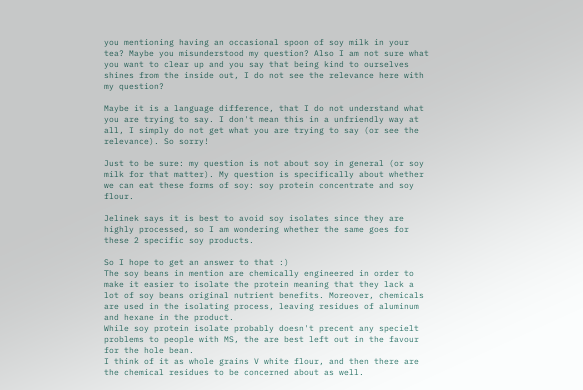you mentioning having an occasional spoon of soy milk in your tea? Maybe you misunderstood my question? Also I am not sure what you want to clear up and you say that being kind to ourselves shines from the inside out, I do not see the relevance here with my question?

Maybe it is a language difference, that I do not understand what you are trying to say. I don't mean this in a unfriendly way at all, I simply do not get what you are trying to say (or see the relevance). So sorry!

Just to be sure: my question is not about soy in general (or soy milk for that matter). My question is specifically about whether we can eat these forms of soy: soy protein concentrate and soy flour.

Jelinek says it is best to avoid soy isolates since they are highly processed, so I am wondering whether the same goes for these 2 specific soy products.

So I hope to get an answer to that :)
The soy beans in mention are chemically engineered in order to make it easier to isolate the protein meaning that they lack a lot of soy beans original nutrient benefits. Moreover, chemicals are used in the isolating process, leaving residues of aluminum and hexane in the product.
While soy protein isolate probably doesn't precent any specielt problems to people with MS, the are best left out in the favour for the hole bean.
I think of it as whole grains V white flour, and then there are the chemical residues to be concerned about as well.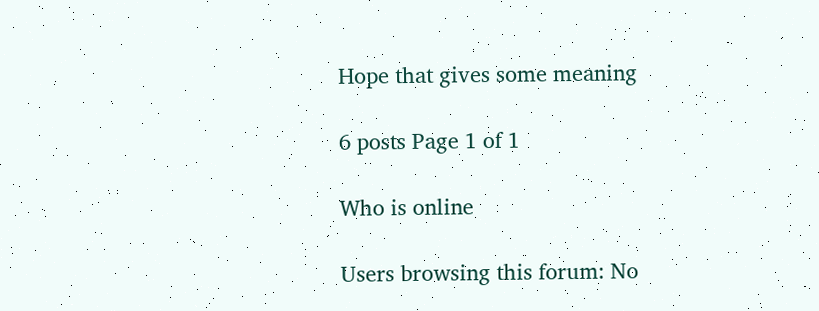Hope that gives some meaning

6 posts Page 1 of 1

Who is online

Users browsing this forum: No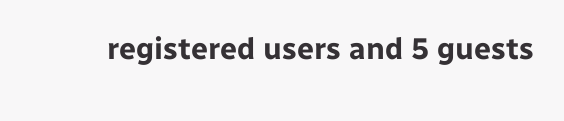registered users and 5 guests